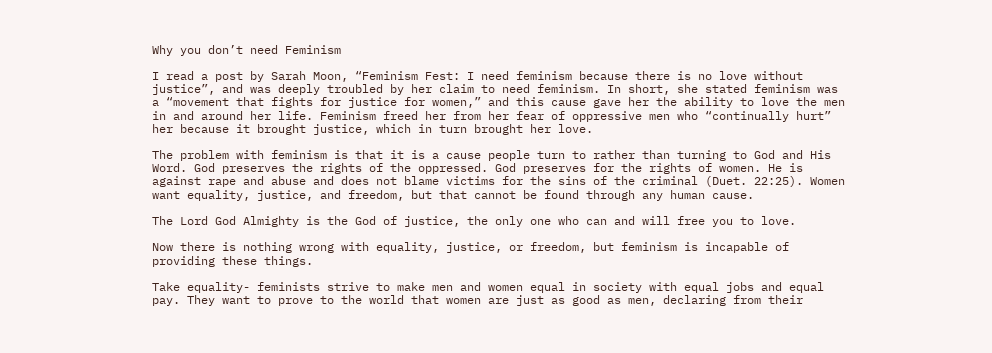Why you don’t need Feminism

I read a post by Sarah Moon, “Feminism Fest: I need feminism because there is no love without justice”, and was deeply troubled by her claim to need feminism. In short, she stated feminism was a “movement that fights for justice for women,” and this cause gave her the ability to love the men in and around her life. Feminism freed her from her fear of oppressive men who “continually hurt” her because it brought justice, which in turn brought her love.

The problem with feminism is that it is a cause people turn to rather than turning to God and His Word. God preserves the rights of the oppressed. God preserves for the rights of women. He is against rape and abuse and does not blame victims for the sins of the criminal (Duet. 22:25). Women want equality, justice, and freedom, but that cannot be found through any human cause.

The Lord God Almighty is the God of justice, the only one who can and will free you to love.

Now there is nothing wrong with equality, justice, or freedom, but feminism is incapable of providing these things.

Take equality- feminists strive to make men and women equal in society with equal jobs and equal pay. They want to prove to the world that women are just as good as men, declaring from their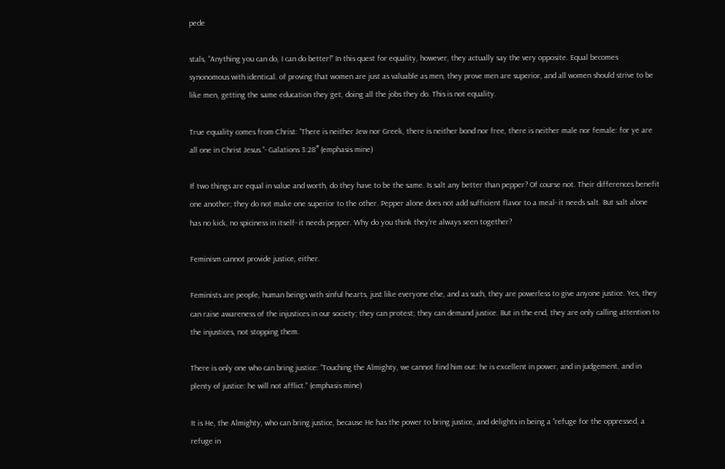pede

stals, “Anything you can do, I can do better!” In this quest for equality, however, they actually say the very opposite. Equal becomes synonomous with identical. of proving that women are just as valuable as men, they prove men are superior, and all women should strive to be like men, getting the same education they get, doing all the jobs they do. This is not equality.

True equality comes from Christ: “There is neither Jew nor Greek, there is neither bond nor free, there is neither male nor female: for ye are all one in Christ Jesus.”- Galations 3:28″ (emphasis mine)

If two things are equal in value and worth, do they have to be the same. Is salt any better than pepper? Of course not. Their differences benefit one another; they do not make one superior to the other. Pepper alone does not add sufficient flavor to a meal- it needs salt. But salt alone has no kick, no spiciness in itself- it needs pepper. Why do you think they’re always seen together?

Feminism cannot provide justice, either.

Feminists are people, human beings with sinful hearts, just like everyone else, and as such, they are powerless to give anyone justice. Yes, they can raise awareness of the injustices in our society; they can protest; they can demand justice. But in the end, they are only calling attention to the injustices, not stopping them.

There is only one who can bring justice: “Touching the Almighty, we cannot find him out: he is excellent in power, and in judgement, and in plenty of justice: he will not afflict.” (emphasis mine)

It is He, the Almighty, who can bring justice, because He has the power to bring justice, and delights in being a “refuge for the oppressed, a refuge in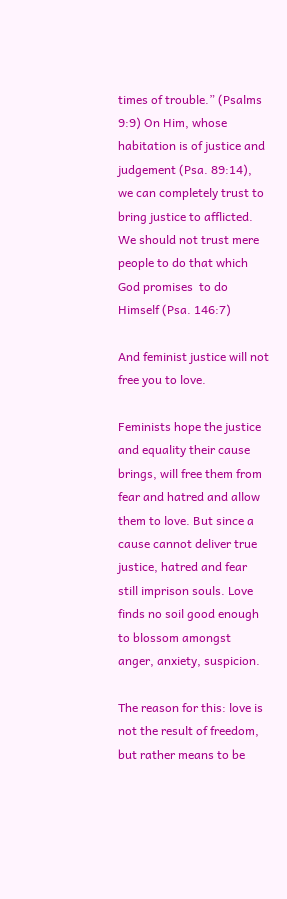times of trouble.” (Psalms 9:9) On Him, whose habitation is of justice and judgement (Psa. 89:14), we can completely trust to bring justice to afflicted. We should not trust mere people to do that which God promises  to do Himself (Psa. 146:7)

And feminist justice will not free you to love.

Feminists hope the justice and equality their cause brings, will free them from fear and hatred and allow them to love. But since a cause cannot deliver true justice, hatred and fear still imprison souls. Love finds no soil good enough to blossom amongst anger, anxiety, suspicion.

The reason for this: love is not the result of freedom, but rather means to be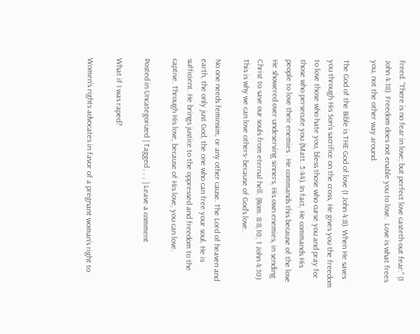freed. “There is no fear in love; but perfect love casteth out fear:” (1 John 4:18)  Freedom does not enable you to love.  Love is what frees you, not the other way around.

The God of the Bible is THE God of love (1 John 4:8). When He saves you through His Son’s sacrifice on the cross, He gives you the freedom to love those who hate you, bless those who curse you and pray for those who persecute you (Matt. 5:44). In fact, He commands His people to love their enemies . He commands this because of the love He showered over undeserving sinners, His own enemies, in sending Christ to save our souls from eternal hell. (Rom. 8:8,10; 1 John 4:10) This is why we can love others- because of God’s love.

No one needs feminsim, or any other cause. The Lord of heaven and earth, the only just God, the one who can free your soul, He is sufficient. He brings justice to the oppressed and freedom to the captive. Through His love, because of His love, you can love.

Posted in Uncategorized | Tagged , , , | Leave a comment

What if I was raped?

Women’s rights advocates in favor of a pregnant woman’s right to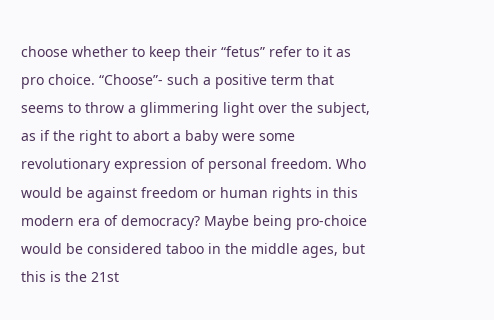choose whether to keep their “fetus” refer to it as pro choice. “Choose”- such a positive term that seems to throw a glimmering light over the subject, as if the right to abort a baby were some revolutionary expression of personal freedom. Who would be against freedom or human rights in this modern era of democracy? Maybe being pro-choice would be considered taboo in the middle ages, but this is the 21st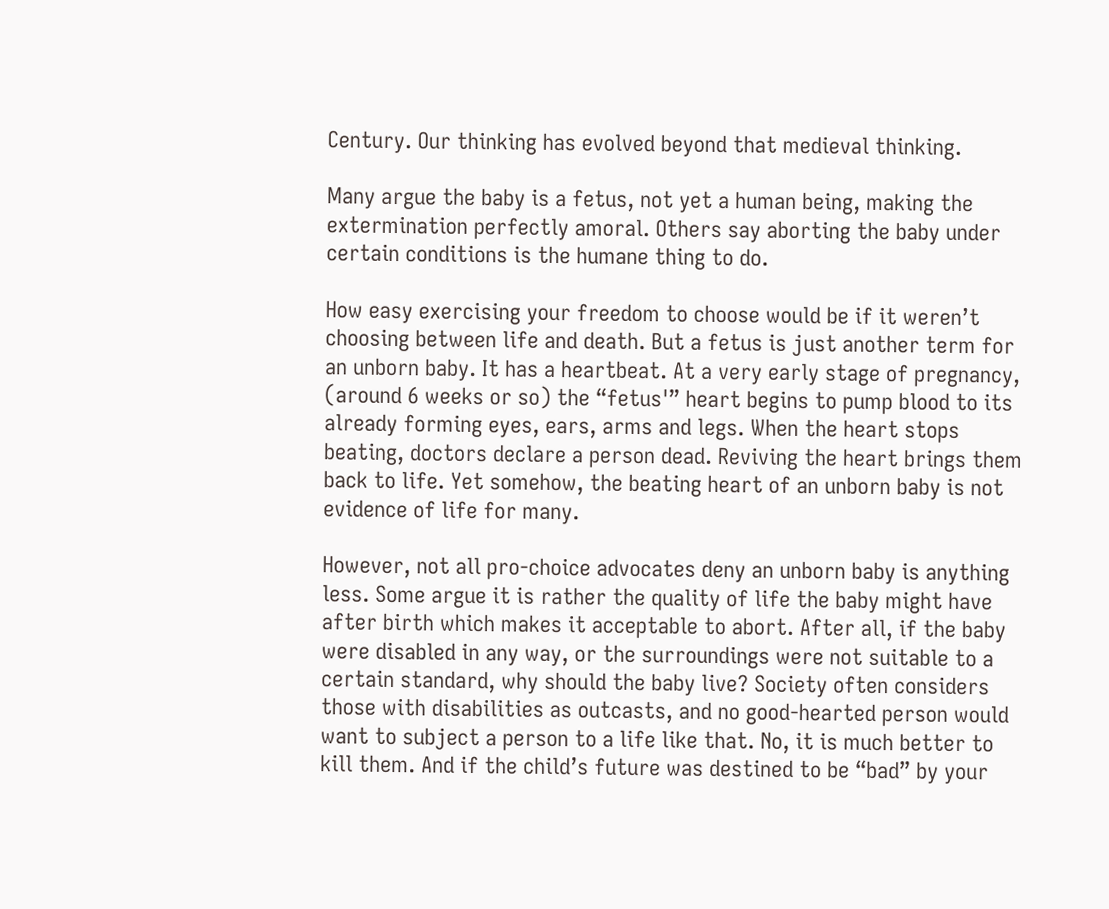Century. Our thinking has evolved beyond that medieval thinking.

Many argue the baby is a fetus, not yet a human being, making the extermination perfectly amoral. Others say aborting the baby under certain conditions is the humane thing to do.

How easy exercising your freedom to choose would be if it weren’t choosing between life and death. But a fetus is just another term for an unborn baby. It has a heartbeat. At a very early stage of pregnancy, (around 6 weeks or so) the “fetus'” heart begins to pump blood to its already forming eyes, ears, arms and legs. When the heart stops beating, doctors declare a person dead. Reviving the heart brings them back to life. Yet somehow, the beating heart of an unborn baby is not evidence of life for many.

However, not all pro-choice advocates deny an unborn baby is anything less. Some argue it is rather the quality of life the baby might have after birth which makes it acceptable to abort. After all, if the baby were disabled in any way, or the surroundings were not suitable to a certain standard, why should the baby live? Society often considers those with disabilities as outcasts, and no good-hearted person would want to subject a person to a life like that. No, it is much better to kill them. And if the child’s future was destined to be “bad” by your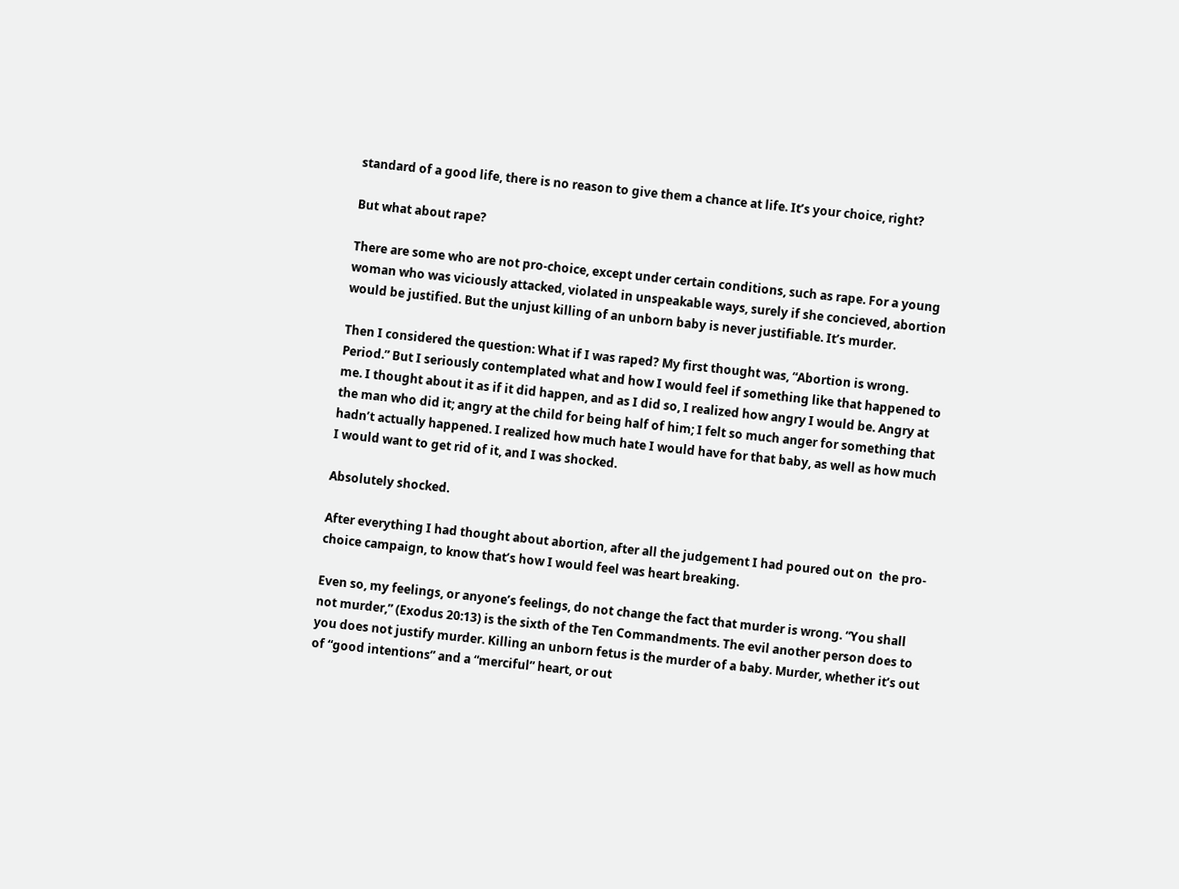standard of a good life, there is no reason to give them a chance at life. It’s your choice, right?

But what about rape?

There are some who are not pro-choice, except under certain conditions, such as rape. For a young woman who was viciously attacked, violated in unspeakable ways, surely if she concieved, abortion would be justified. But the unjust killing of an unborn baby is never justifiable. It’s murder.

Then I considered the question: What if I was raped? My first thought was, “Abortion is wrong. Period.” But I seriously contemplated what and how I would feel if something like that happened to me. I thought about it as if it did happen, and as I did so, I realized how angry I would be. Angry at the man who did it; angry at the child for being half of him; I felt so much anger for something that hadn’t actually happened. I realized how much hate I would have for that baby, as well as how much I would want to get rid of it, and I was shocked.

Absolutely shocked.

After everything I had thought about abortion, after all the judgement I had poured out on  the pro-choice campaign, to know that’s how I would feel was heart breaking.

Even so, my feelings, or anyone’s feelings, do not change the fact that murder is wrong. “You shall not murder,” (Exodus 20:13) is the sixth of the Ten Commandments. The evil another person does to you does not justify murder. Killing an unborn fetus is the murder of a baby. Murder, whether it’s out of “good intentions” and a “merciful” heart, or out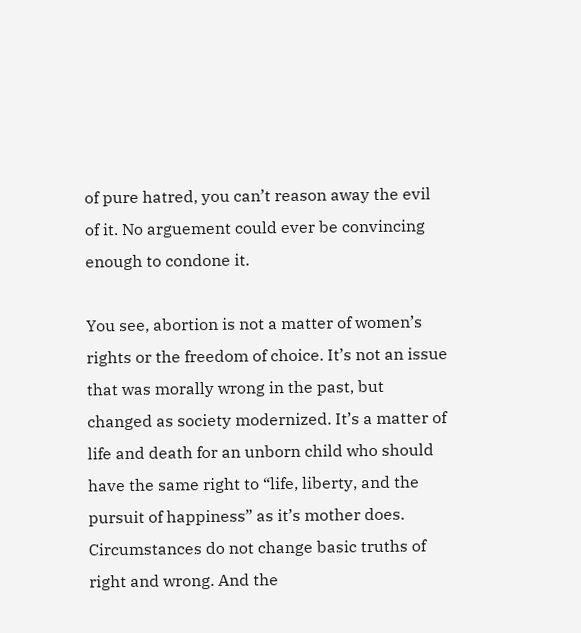of pure hatred, you can’t reason away the evil of it. No arguement could ever be convincing enough to condone it.

You see, abortion is not a matter of women’s rights or the freedom of choice. It’s not an issue that was morally wrong in the past, but changed as society modernized. It’s a matter of life and death for an unborn child who should have the same right to “life, liberty, and the pursuit of happiness” as it’s mother does. Circumstances do not change basic truths of right and wrong. And the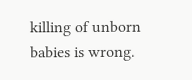killing of unborn babies is wrong.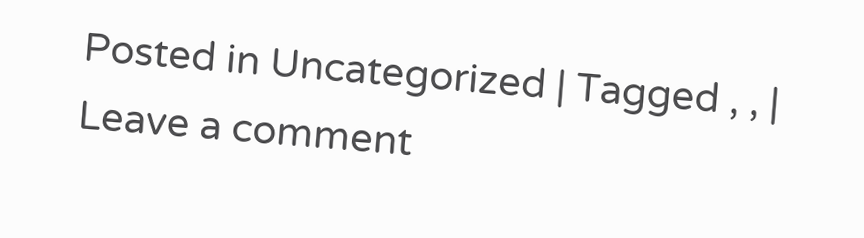Posted in Uncategorized | Tagged , , | Leave a comment